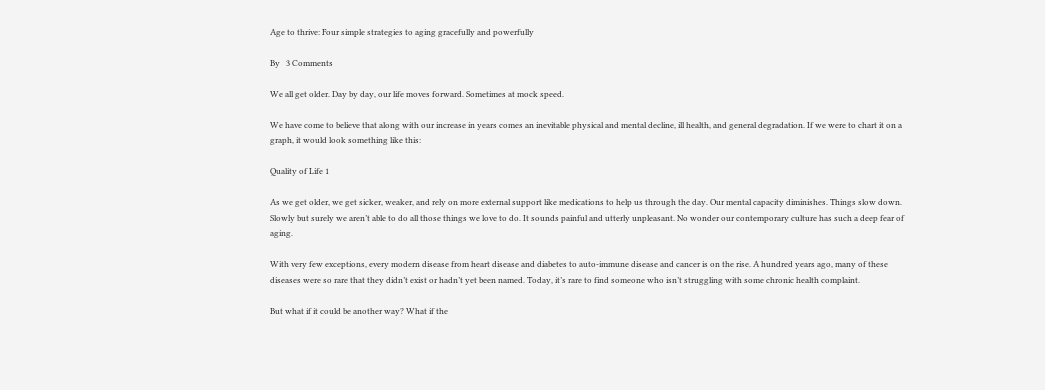Age to thrive: Four simple strategies to aging gracefully and powerfully

By   3 Comments

We all get older. Day by day, our life moves forward. Sometimes at mock speed.

We have come to believe that along with our increase in years comes an inevitable physical and mental decline, ill health, and general degradation. If we were to chart it on a graph, it would look something like this:

Quality of Life 1

As we get older, we get sicker, weaker, and rely on more external support like medications to help us through the day. Our mental capacity diminishes. Things slow down. Slowly but surely we aren’t able to do all those things we love to do. It sounds painful and utterly unpleasant. No wonder our contemporary culture has such a deep fear of aging.

With very few exceptions, every modern disease from heart disease and diabetes to auto-immune disease and cancer is on the rise. A hundred years ago, many of these diseases were so rare that they didn’t exist or hadn’t yet been named. Today, it’s rare to find someone who isn’t struggling with some chronic health complaint.

But what if it could be another way? What if the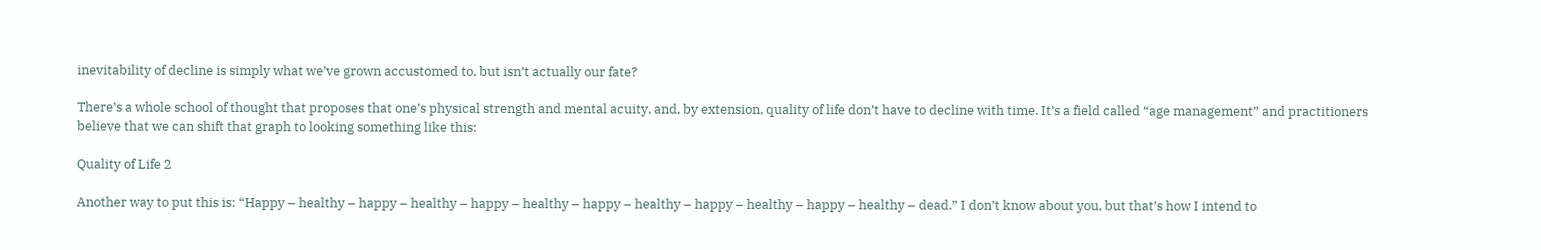inevitability of decline is simply what we’ve grown accustomed to, but isn’t actually our fate?

There’s a whole school of thought that proposes that one’s physical strength and mental acuity, and, by extension, quality of life don’t have to decline with time. It’s a field called “age management” and practitioners believe that we can shift that graph to looking something like this:

Quality of Life 2

Another way to put this is: “Happy – healthy – happy – healthy – happy – healthy – happy – healthy – happy – healthy – happy – healthy – dead.” I don’t know about you, but that’s how I intend to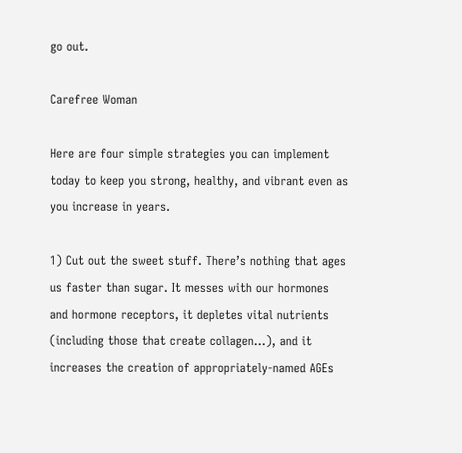go out.

Carefree Woman

Here are four simple strategies you can implement today to keep you strong, healthy, and vibrant even as you increase in years.

1) Cut out the sweet stuff. There’s nothing that ages us faster than sugar. It messes with our hormones and hormone receptors, it depletes vital nutrients (including those that create collagen…), and it increases the creation of appropriately-named AGEs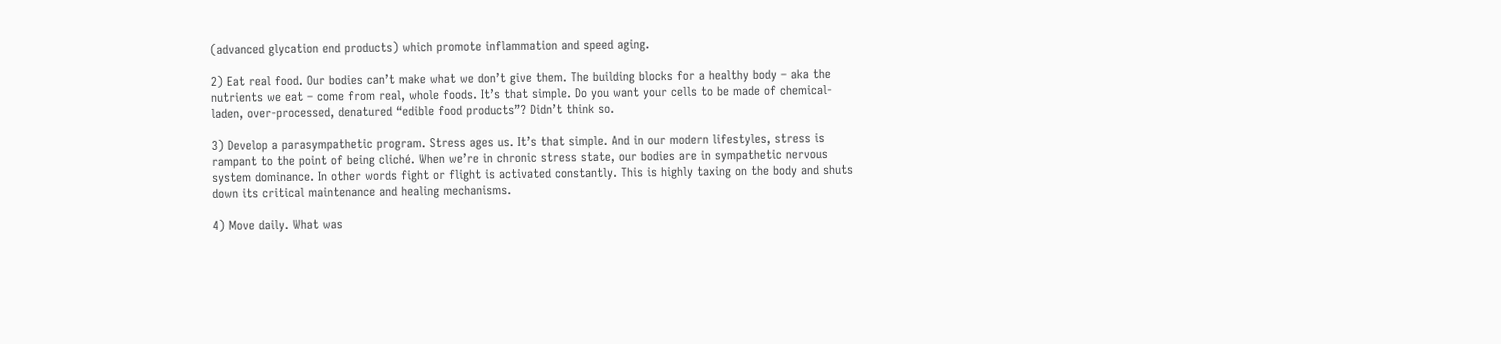(advanced glycation end products) which promote inflammation and speed aging.

2) Eat real food. Our bodies can’t make what we don’t give them. The building blocks for a healthy body – aka the nutrients we eat – come from real, whole foods. It’s that simple. Do you want your cells to be made of chemical-laden, over-processed, denatured “edible food products”? Didn’t think so.

3) Develop a parasympathetic program. Stress ages us. It’s that simple. And in our modern lifestyles, stress is rampant to the point of being cliché. When we’re in chronic stress state, our bodies are in sympathetic nervous system dominance. In other words fight or flight is activated constantly. This is highly taxing on the body and shuts down its critical maintenance and healing mechanisms.

4) Move daily. What was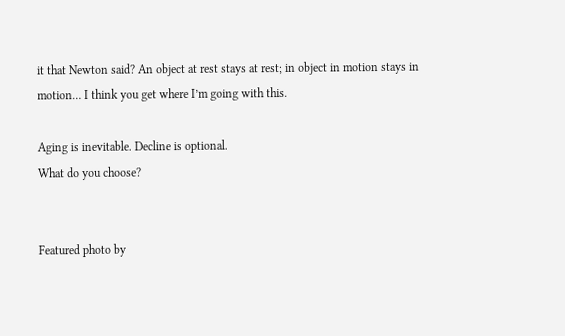it that Newton said? An object at rest stays at rest; in object in motion stays in motion… I think you get where I’m going with this.

Aging is inevitable. Decline is optional.
What do you choose?


Featured photo by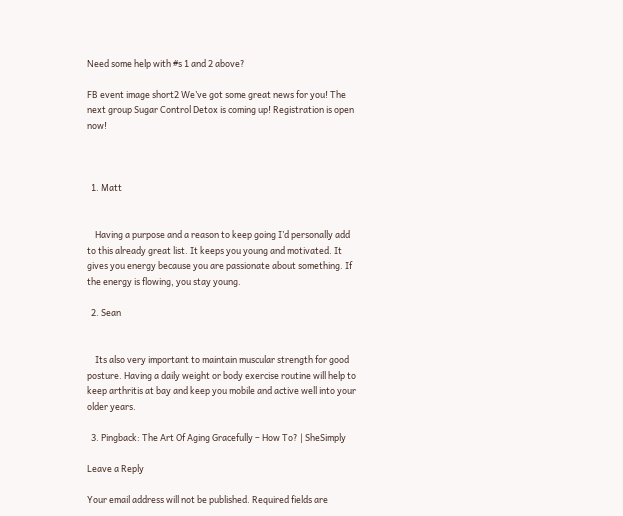Need some help with #s 1 and 2 above?

FB event image short2 We’ve got some great news for you! The next group Sugar Control Detox is coming up! Registration is open now!



  1. Matt


    Having a purpose and a reason to keep going I’d personally add to this already great list. It keeps you young and motivated. It gives you energy because you are passionate about something. If the energy is flowing, you stay young.

  2. Sean


    Its also very important to maintain muscular strength for good posture. Having a daily weight or body exercise routine will help to keep arthritis at bay and keep you mobile and active well into your older years.

  3. Pingback: The Art Of Aging Gracefully – How To? | SheSimply

Leave a Reply

Your email address will not be published. Required fields are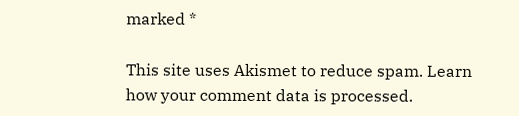marked *

This site uses Akismet to reduce spam. Learn how your comment data is processed.